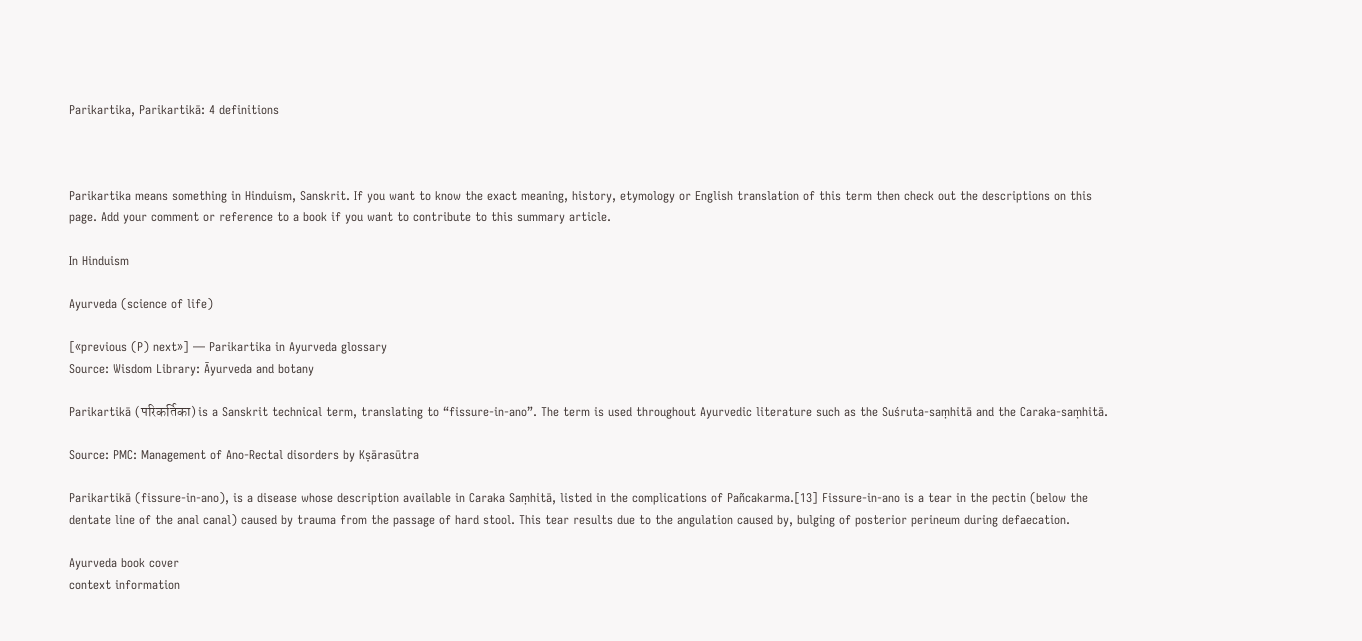Parikartika, Parikartikā: 4 definitions



Parikartika means something in Hinduism, Sanskrit. If you want to know the exact meaning, history, etymology or English translation of this term then check out the descriptions on this page. Add your comment or reference to a book if you want to contribute to this summary article.

In Hinduism

Ayurveda (science of life)

[«previous (P) next»] — Parikartika in Ayurveda glossary
Source: Wisdom Library: Āyurveda and botany

Parikartikā (परिकर्तिका) is a Sanskrit technical term, translating to “fissure-in-ano”. The term is used throughout Ayurvedic literature such as the Suśruta-saṃhitā and the Caraka-saṃhitā.

Source: PMC: Management of Ano-Rectal disorders by Kṣārasūtra

Parikartikā (fissure-in-ano), is a disease whose description available in Caraka Saṃhitā, listed in the complications of Pañcakarma.[13] Fissure-in-ano is a tear in the pectin (below the dentate line of the anal canal) caused by trauma from the passage of hard stool. This tear results due to the angulation caused by, bulging of posterior perineum during defaecation.

Ayurveda book cover
context information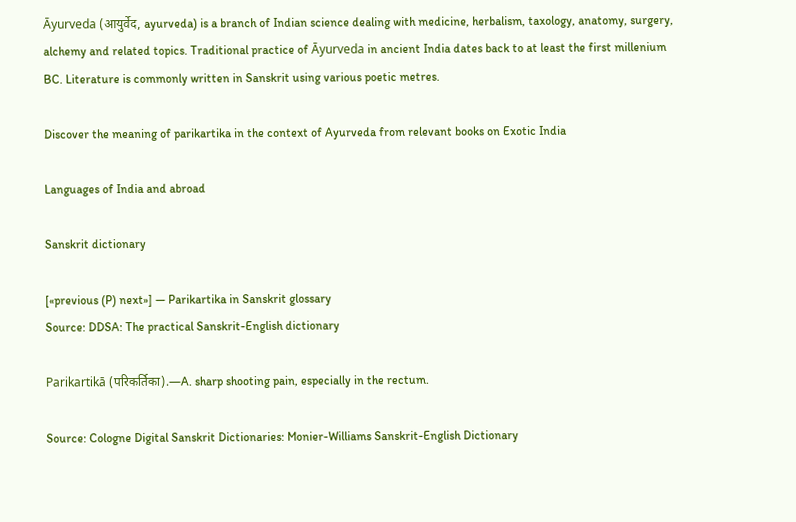Āyurveda (आयुर्वेद, ayurveda) is a branch of Indian science dealing with medicine, herbalism, taxology, anatomy, surgery, alchemy and related topics. Traditional practice of Āyurveda in ancient India dates back to at least the first millenium BC. Literature is commonly written in Sanskrit using various poetic metres.

Discover the meaning of parikartika in the context of Ayurveda from relevant books on Exotic India

Languages of India and abroad

Sanskrit dictionary

[«previous (P) next»] — Parikartika in Sanskrit glossary
Source: DDSA: The practical Sanskrit-English dictionary

Parikartikā (परिकर्तिका).—A. sharp shooting pain, especially in the rectum.

Source: Cologne Digital Sanskrit Dictionaries: Monier-Williams Sanskrit-English Dictionary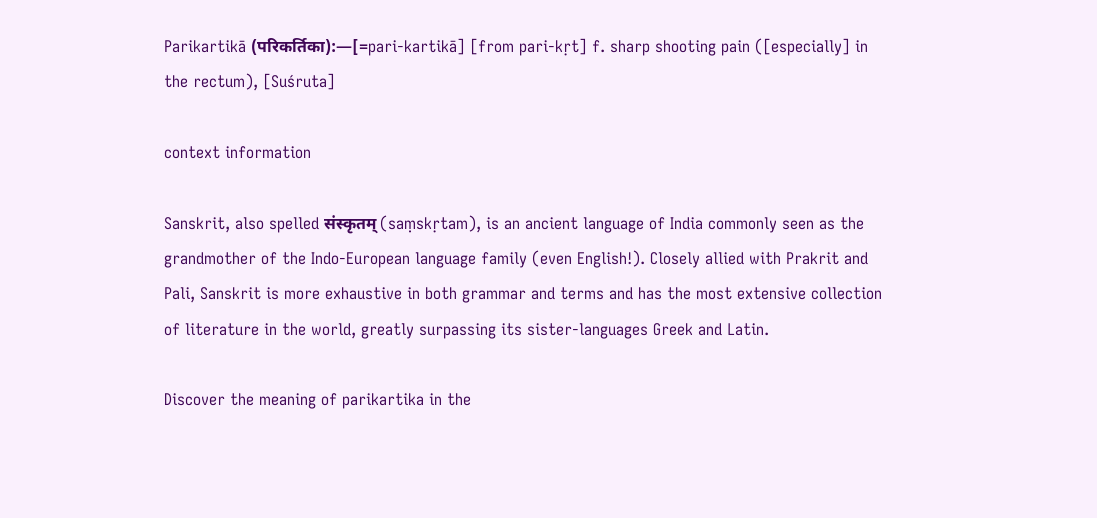Parikartikā (परिकर्तिका):—[=pari-kartikā] [from pari-kṛt] f. sharp shooting pain ([especially] in the rectum), [Suśruta]

context information

Sanskrit, also spelled संस्कृतम् (saṃskṛtam), is an ancient language of India commonly seen as the grandmother of the Indo-European language family (even English!). Closely allied with Prakrit and Pali, Sanskrit is more exhaustive in both grammar and terms and has the most extensive collection of literature in the world, greatly surpassing its sister-languages Greek and Latin.

Discover the meaning of parikartika in the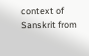context of Sanskrit from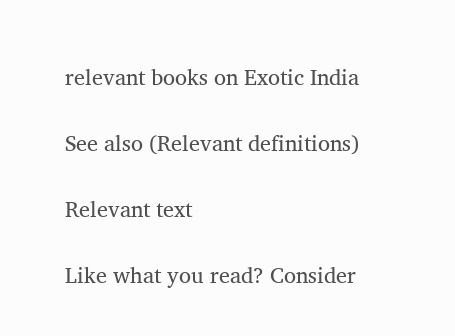relevant books on Exotic India

See also (Relevant definitions)

Relevant text

Like what you read? Consider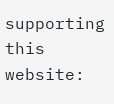supporting this website: